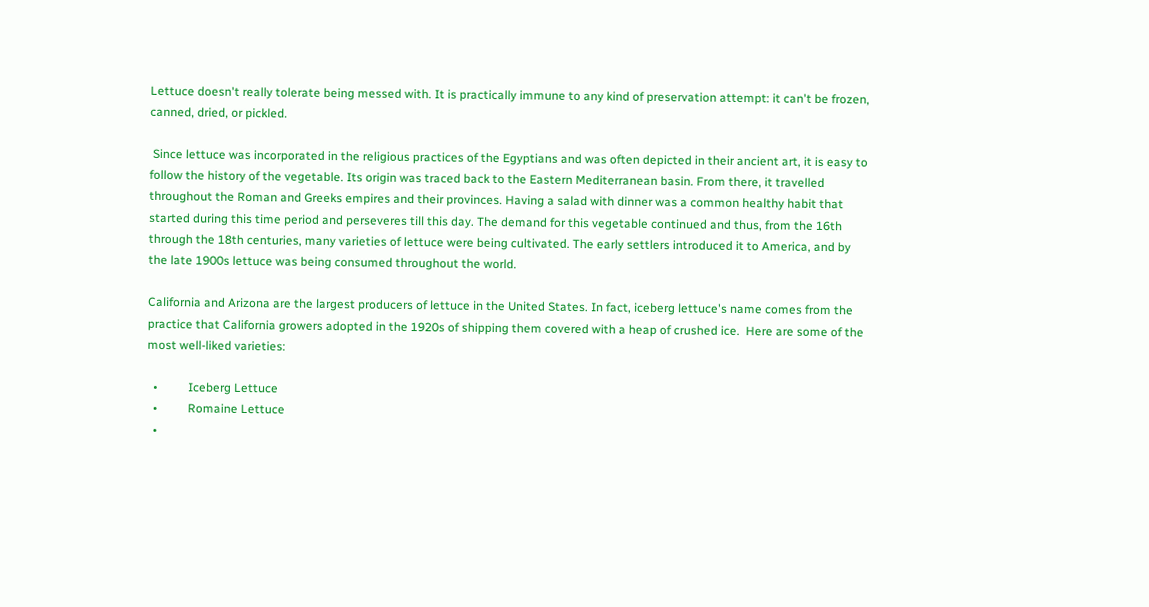Lettuce doesn't really tolerate being messed with. It is practically immune to any kind of preservation attempt: it can't be frozen, canned, dried, or pickled.

 Since lettuce was incorporated in the religious practices of the Egyptians and was often depicted in their ancient art, it is easy to follow the history of the vegetable. Its origin was traced back to the Eastern Mediterranean basin. From there, it travelled throughout the Roman and Greeks empires and their provinces. Having a salad with dinner was a common healthy habit that started during this time period and perseveres till this day. The demand for this vegetable continued and thus, from the 16th through the 18th centuries, many varieties of lettuce were being cultivated. The early settlers introduced it to America, and by the late 1900s lettuce was being consumed throughout the world.

California and Arizona are the largest producers of lettuce in the United States. In fact, iceberg lettuce's name comes from the practice that California growers adopted in the 1920s of shipping them covered with a heap of crushed ice.  Here are some of the most well-liked varieties:

  •          Iceberg Lettuce
  •          Romaine Lettuce
  •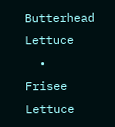Butterhead Lettuce
  •           Frisee Lettuce